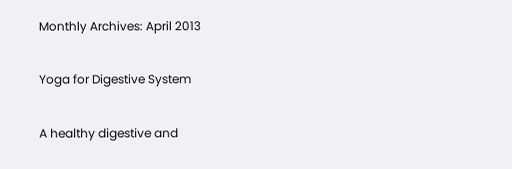Monthly Archives: April 2013

Yoga for Digestive System

A healthy digestive and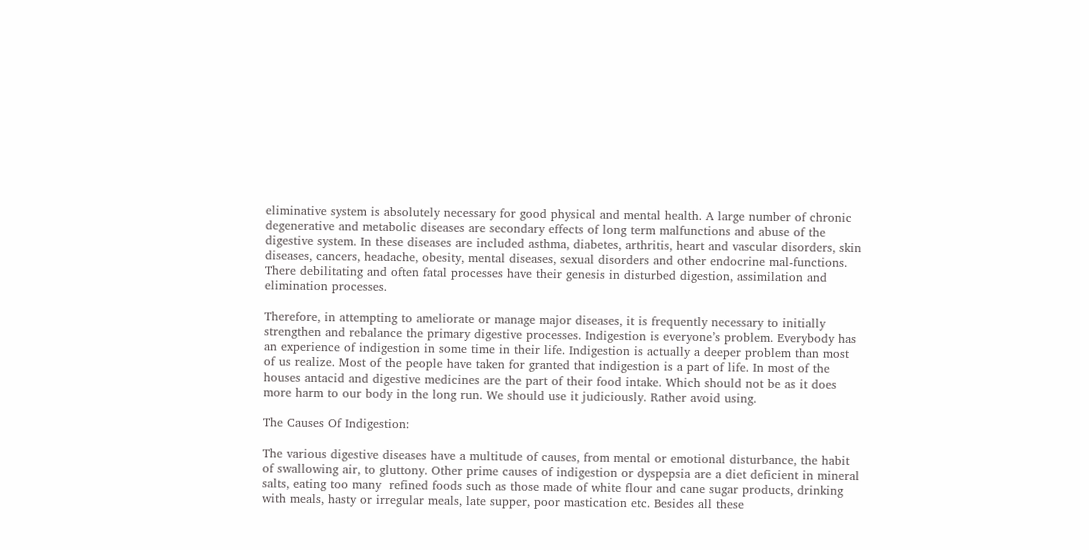eliminative system is absolutely necessary for good physical and mental health. A large number of chronic degenerative and metabolic diseases are secondary effects of long term malfunctions and abuse of the digestive system. In these diseases are included asthma, diabetes, arthritis, heart and vascular disorders, skin diseases, cancers, headache, obesity, mental diseases, sexual disorders and other endocrine mal-functions. There debilitating and often fatal processes have their genesis in disturbed digestion, assimilation and elimination processes.

Therefore, in attempting to ameliorate or manage major diseases, it is frequently necessary to initially strengthen and rebalance the primary digestive processes. Indigestion is everyone’s problem. Everybody has an experience of indigestion in some time in their life. Indigestion is actually a deeper problem than most of us realize. Most of the people have taken for granted that indigestion is a part of life. In most of the houses antacid and digestive medicines are the part of their food intake. Which should not be as it does more harm to our body in the long run. We should use it judiciously. Rather avoid using.

The Causes Of Indigestion:

The various digestive diseases have a multitude of causes, from mental or emotional disturbance, the habit of swallowing air, to gluttony. Other prime causes of indigestion or dyspepsia are a diet deficient in mineral salts, eating too many  refined foods such as those made of white flour and cane sugar products, drinking with meals, hasty or irregular meals, late supper, poor mastication etc. Besides all these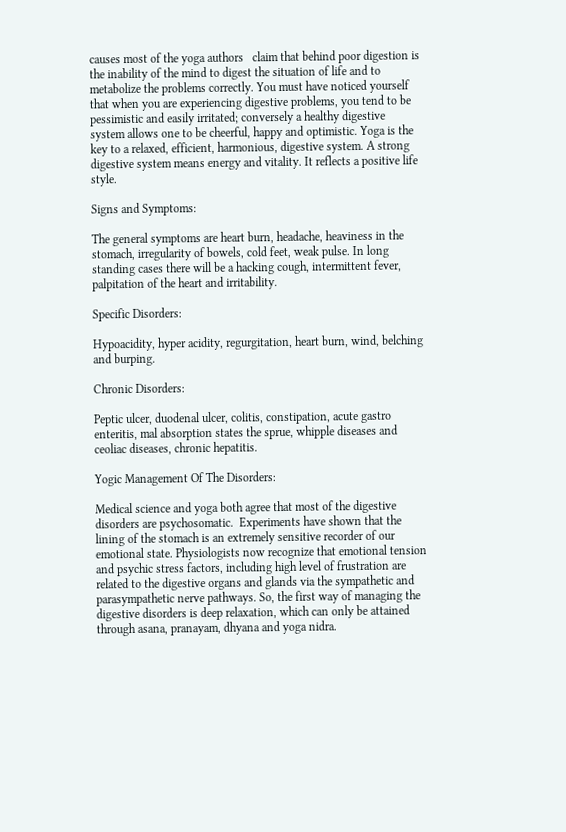causes most of the yoga authors   claim that behind poor digestion is the inability of the mind to digest the situation of life and to metabolize the problems correctly. You must have noticed yourself that when you are experiencing digestive problems, you tend to be pessimistic and easily irritated; conversely a healthy digestive system allows one to be cheerful, happy and optimistic. Yoga is the key to a relaxed, efficient, harmonious, digestive system. A strong digestive system means energy and vitality. It reflects a positive life style.

Signs and Symptoms:

The general symptoms are heart burn, headache, heaviness in the stomach, irregularity of bowels, cold feet, weak pulse. In long standing cases there will be a hacking cough, intermittent fever, palpitation of the heart and irritability.

Specific Disorders:

Hypoacidity, hyper acidity, regurgitation, heart burn, wind, belching and burping.

Chronic Disorders:

Peptic ulcer, duodenal ulcer, colitis, constipation, acute gastro enteritis, mal absorption states the sprue, whipple diseases and ceoliac diseases, chronic hepatitis.

Yogic Management Of The Disorders:

Medical science and yoga both agree that most of the digestive disorders are psychosomatic.  Experiments have shown that the lining of the stomach is an extremely sensitive recorder of our emotional state. Physiologists now recognize that emotional tension and psychic stress factors, including high level of frustration are related to the digestive organs and glands via the sympathetic and parasympathetic nerve pathways. So, the first way of managing the digestive disorders is deep relaxation, which can only be attained through asana, pranayam, dhyana and yoga nidra.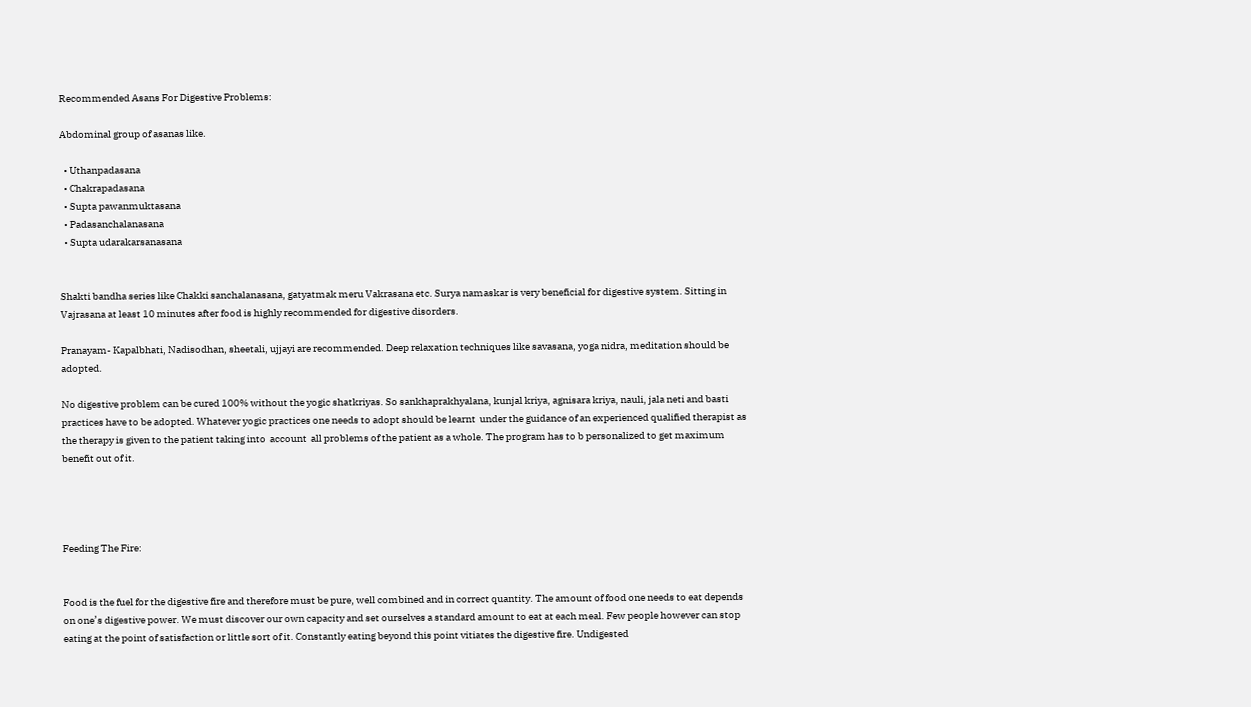Recommended Asans For Digestive Problems:

Abdominal group of asanas like.

  • Uthanpadasana
  • Chakrapadasana
  • Supta pawanmuktasana
  • Padasanchalanasana
  • Supta udarakarsanasana


Shakti bandha series like Chakki sanchalanasana, gatyatmak meru Vakrasana etc. Surya namaskar is very beneficial for digestive system. Sitting in Vajrasana at least 10 minutes after food is highly recommended for digestive disorders.

Pranayam- Kapalbhati, Nadisodhan, sheetali, ujjayi are recommended. Deep relaxation techniques like savasana, yoga nidra, meditation should be adopted.

No digestive problem can be cured 100% without the yogic shatkriyas. So sankhaprakhyalana, kunjal kriya, agnisara kriya, nauli, jala neti and basti practices have to be adopted. Whatever yogic practices one needs to adopt should be learnt  under the guidance of an experienced qualified therapist as the therapy is given to the patient taking into  account  all problems of the patient as a whole. The program has to b personalized to get maximum benefit out of it.




Feeding The Fire:


Food is the fuel for the digestive fire and therefore must be pure, well combined and in correct quantity. The amount of food one needs to eat depends on one’s digestive power. We must discover our own capacity and set ourselves a standard amount to eat at each meal. Few people however can stop eating at the point of satisfaction or little sort of it. Constantly eating beyond this point vitiates the digestive fire. Undigested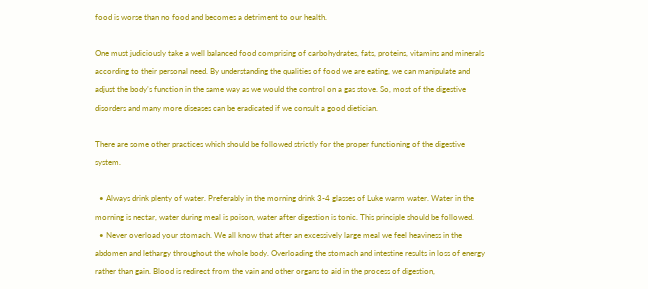food is worse than no food and becomes a detriment to our health.

One must judiciously take a well balanced food comprising of carbohydrates, fats, proteins, vitamins and minerals according to their personal need. By understanding the qualities of food we are eating, we can manipulate and adjust the body’s function in the same way as we would the control on a gas stove. So, most of the digestive disorders and many more diseases can be eradicated if we consult a good dietician.

There are some other practices which should be followed strictly for the proper functioning of the digestive system.

  • Always drink plenty of water. Preferably in the morning drink 3-4 glasses of Luke warm water. Water in the morning is nectar, water during meal is poison, water after digestion is tonic. This principle should be followed.
  • Never overload your stomach. We all know that after an excessively large meal we feel heaviness in the abdomen and lethargy throughout the whole body. Overloading the stomach and intestine results in loss of energy rather than gain. Blood is redirect from the vain and other organs to aid in the process of digestion,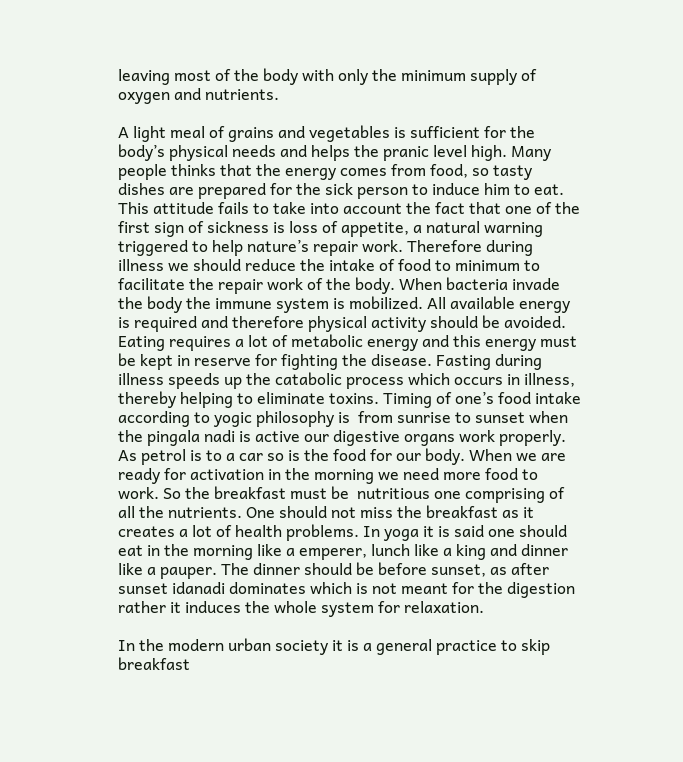leaving most of the body with only the minimum supply of oxygen and nutrients.

A light meal of grains and vegetables is sufficient for the body’s physical needs and helps the pranic level high. Many people thinks that the energy comes from food, so tasty dishes are prepared for the sick person to induce him to eat. This attitude fails to take into account the fact that one of the first sign of sickness is loss of appetite, a natural warning triggered to help nature’s repair work. Therefore during illness we should reduce the intake of food to minimum to facilitate the repair work of the body. When bacteria invade the body the immune system is mobilized. All available energy is required and therefore physical activity should be avoided. Eating requires a lot of metabolic energy and this energy must be kept in reserve for fighting the disease. Fasting during illness speeds up the catabolic process which occurs in illness, thereby helping to eliminate toxins. Timing of one’s food intake according to yogic philosophy is  from sunrise to sunset when the pingala nadi is active our digestive organs work properly. As petrol is to a car so is the food for our body. When we are ready for activation in the morning we need more food to work. So the breakfast must be  nutritious one comprising of all the nutrients. One should not miss the breakfast as it creates a lot of health problems. In yoga it is said one should eat in the morning like a emperer, lunch like a king and dinner like a pauper. The dinner should be before sunset, as after sunset idanadi dominates which is not meant for the digestion rather it induces the whole system for relaxation.

In the modern urban society it is a general practice to skip breakfast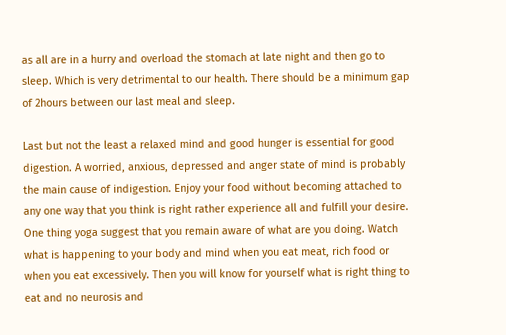as all are in a hurry and overload the stomach at late night and then go to sleep. Which is very detrimental to our health. There should be a minimum gap of 2hours between our last meal and sleep.

Last but not the least a relaxed mind and good hunger is essential for good digestion. A worried, anxious, depressed and anger state of mind is probably the main cause of indigestion. Enjoy your food without becoming attached to any one way that you think is right rather experience all and fulfill your desire. One thing yoga suggest that you remain aware of what are you doing. Watch what is happening to your body and mind when you eat meat, rich food or when you eat excessively. Then you will know for yourself what is right thing to eat and no neurosis and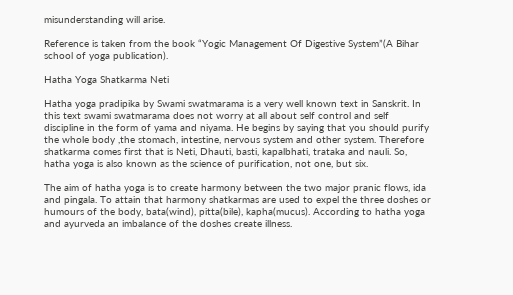misunderstanding will arise.

Reference is taken from the book “Yogic Management Of Digestive System”(A Bihar school of yoga publication).

Hatha Yoga Shatkarma Neti

Hatha yoga pradipika by Swami swatmarama is a very well known text in Sanskrit. In this text swami swatmarama does not worry at all about self control and self discipline in the form of yama and niyama. He begins by saying that you should purify the whole body ,the stomach, intestine, nervous system and other system. Therefore shatkarma comes first that is Neti, Dhauti, basti, kapalbhati, trataka and nauli. So, hatha yoga is also known as the science of purification, not one, but six.

The aim of hatha yoga is to create harmony between the two major pranic flows, ida and pingala. To attain that harmony shatkarmas are used to expel the three doshes or humours of the body, bata(wind), pitta(bile), kapha(mucus). According to hatha yoga and ayurveda an imbalance of the doshes create illness.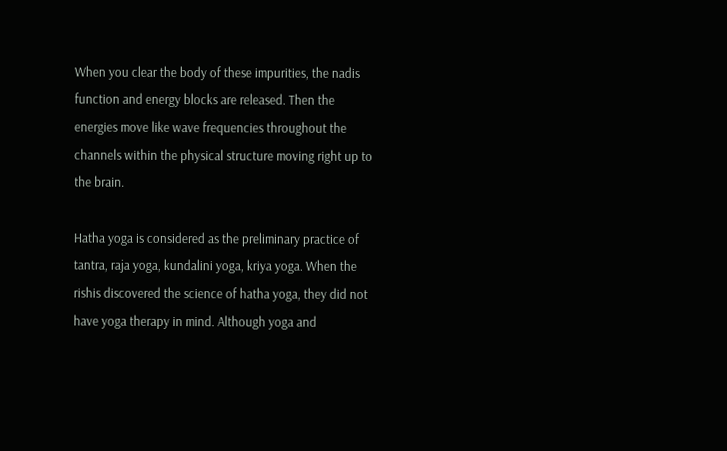When you clear the body of these impurities, the nadis function and energy blocks are released. Then the energies move like wave frequencies throughout the channels within the physical structure moving right up to the brain.

Hatha yoga is considered as the preliminary practice of tantra, raja yoga, kundalini yoga, kriya yoga. When the rishis discovered the science of hatha yoga, they did not have yoga therapy in mind. Although yoga and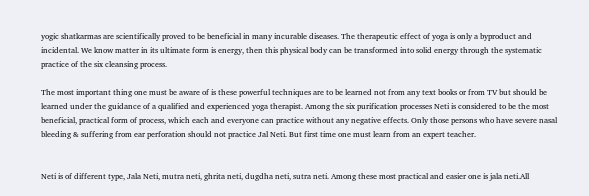yogic shatkarmas are scientifically proved to be beneficial in many incurable diseases. The therapeutic effect of yoga is only a byproduct and incidental. We know matter in its ultimate form is energy, then this physical body can be transformed into solid energy through the systematic practice of the six cleansing process.

The most important thing one must be aware of is these powerful techniques are to be learned not from any text books or from TV but should be learned under the guidance of a qualified and experienced yoga therapist. Among the six purification processes Neti is considered to be the most beneficial, practical form of process, which each and everyone can practice without any negative effects. Only those persons who have severe nasal bleeding & suffering from ear perforation should not practice Jal Neti. But first time one must learn from an expert teacher.


Neti is of different type, Jala Neti, mutra neti, ghrita neti, dugdha neti, sutra neti. Among these most practical and easier one is jala neti.All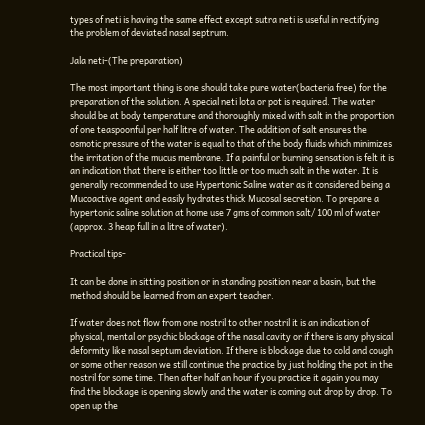types of neti is having the same effect except sutra neti is useful in rectifying the problem of deviated nasal septrum.

Jala neti-(The preparation)

The most important thing is one should take pure water(bacteria free) for the preparation of the solution. A special neti lota or pot is required. The water should be at body temperature and thoroughly mixed with salt in the proportion of one teaspoonful per half litre of water. The addition of salt ensures the osmotic pressure of the water is equal to that of the body fluids which minimizes the irritation of the mucus membrane. If a painful or burning sensation is felt it is an indication that there is either too little or too much salt in the water. It is generally recommended to use Hypertonic Saline water as it considered being a Mucoactive agent and easily hydrates thick Mucosal secretion. To prepare a hypertonic saline solution at home use 7 gms of common salt/ 100 ml of water (approx. 3 heap full in a litre of water).

Practical tips-

It can be done in sitting position or in standing position near a basin, but the method should be learned from an expert teacher.

If water does not flow from one nostril to other nostril it is an indication of physical, mental or psychic blockage of the nasal cavity or if there is any physical deformity like nasal septum deviation. If there is blockage due to cold and cough or some other reason we still continue the practice by just holding the pot in the nostril for some time. Then after half an hour if you practice it again you may find the blockage is opening slowly and the water is coming out drop by drop. To open up the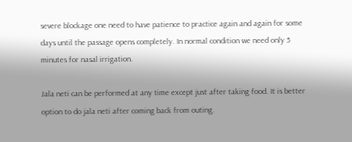severe blockage one need to have patience to practice again and again for some days until the passage opens completely. In normal condition we need only 5 minutes for nasal irrigation.

Jala neti can be performed at any time except just after taking food. It is better option to do jala neti after coming back from outing.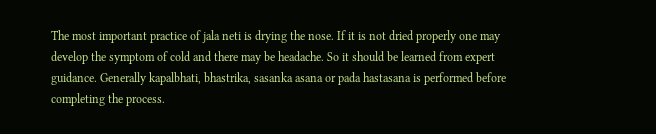The most important practice of jala neti is drying the nose. If it is not dried properly one may develop the symptom of cold and there may be headache. So it should be learned from expert guidance. Generally kapalbhati, bhastrika, sasanka asana or pada hastasana is performed before completing the process.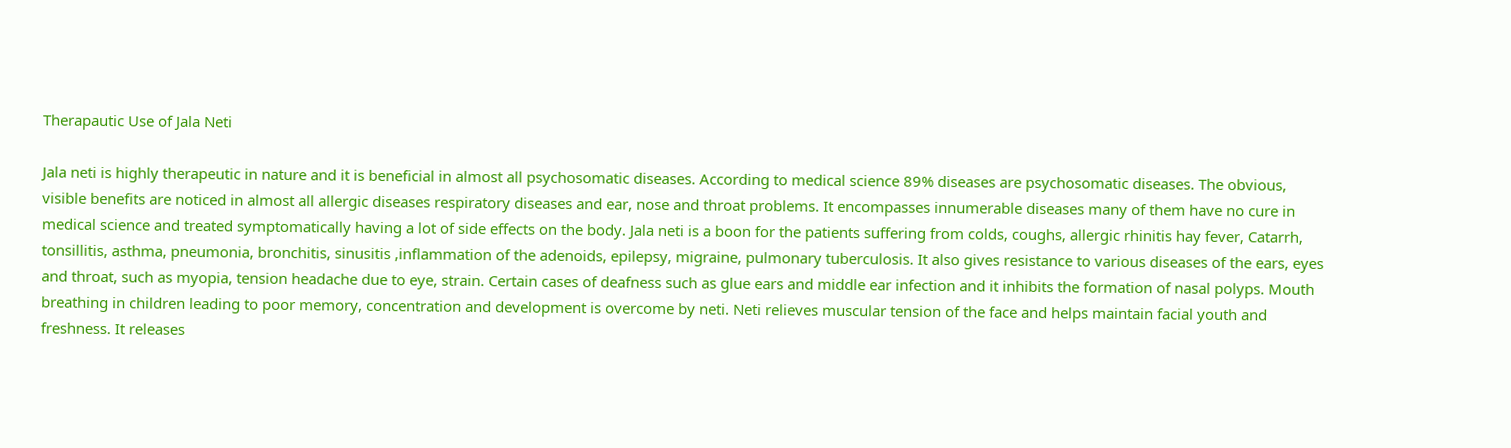Therapautic Use of Jala Neti

Jala neti is highly therapeutic in nature and it is beneficial in almost all psychosomatic diseases. According to medical science 89% diseases are psychosomatic diseases. The obvious, visible benefits are noticed in almost all allergic diseases respiratory diseases and ear, nose and throat problems. It encompasses innumerable diseases many of them have no cure in medical science and treated symptomatically having a lot of side effects on the body. Jala neti is a boon for the patients suffering from colds, coughs, allergic rhinitis hay fever, Catarrh, tonsillitis, asthma, pneumonia, bronchitis, sinusitis ,inflammation of the adenoids, epilepsy, migraine, pulmonary tuberculosis. It also gives resistance to various diseases of the ears, eyes and throat, such as myopia, tension headache due to eye, strain. Certain cases of deafness such as glue ears and middle ear infection and it inhibits the formation of nasal polyps. Mouth breathing in children leading to poor memory, concentration and development is overcome by neti. Neti relieves muscular tension of the face and helps maintain facial youth and freshness. It releases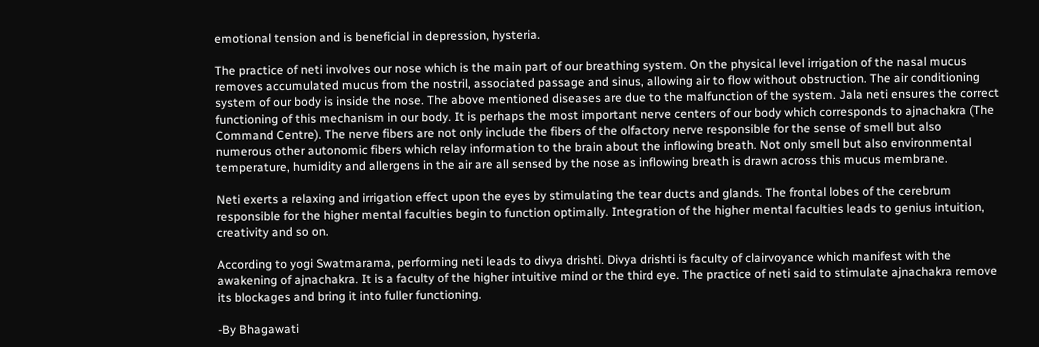emotional tension and is beneficial in depression, hysteria.

The practice of neti involves our nose which is the main part of our breathing system. On the physical level irrigation of the nasal mucus removes accumulated mucus from the nostril, associated passage and sinus, allowing air to flow without obstruction. The air conditioning system of our body is inside the nose. The above mentioned diseases are due to the malfunction of the system. Jala neti ensures the correct functioning of this mechanism in our body. It is perhaps the most important nerve centers of our body which corresponds to ajnachakra (The Command Centre). The nerve fibers are not only include the fibers of the olfactory nerve responsible for the sense of smell but also numerous other autonomic fibers which relay information to the brain about the inflowing breath. Not only smell but also environmental temperature, humidity and allergens in the air are all sensed by the nose as inflowing breath is drawn across this mucus membrane.

Neti exerts a relaxing and irrigation effect upon the eyes by stimulating the tear ducts and glands. The frontal lobes of the cerebrum responsible for the higher mental faculties begin to function optimally. Integration of the higher mental faculties leads to genius intuition, creativity and so on.

According to yogi Swatmarama, performing neti leads to divya drishti. Divya drishti is faculty of clairvoyance which manifest with the awakening of ajnachakra. It is a faculty of the higher intuitive mind or the third eye. The practice of neti said to stimulate ajnachakra remove its blockages and bring it into fuller functioning.

-By Bhagawati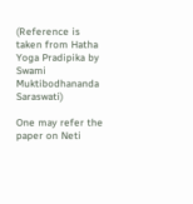(Reference is taken from Hatha Yoga Pradipika by Swami Muktibodhananda Saraswati)

One may refer the paper on Neti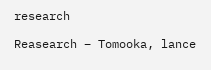research

Reasearch – Tomooka, lance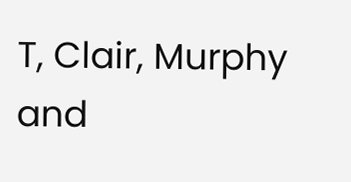T, Clair, Murphy and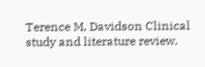Terence M, Davidson Clinical study and literature review.